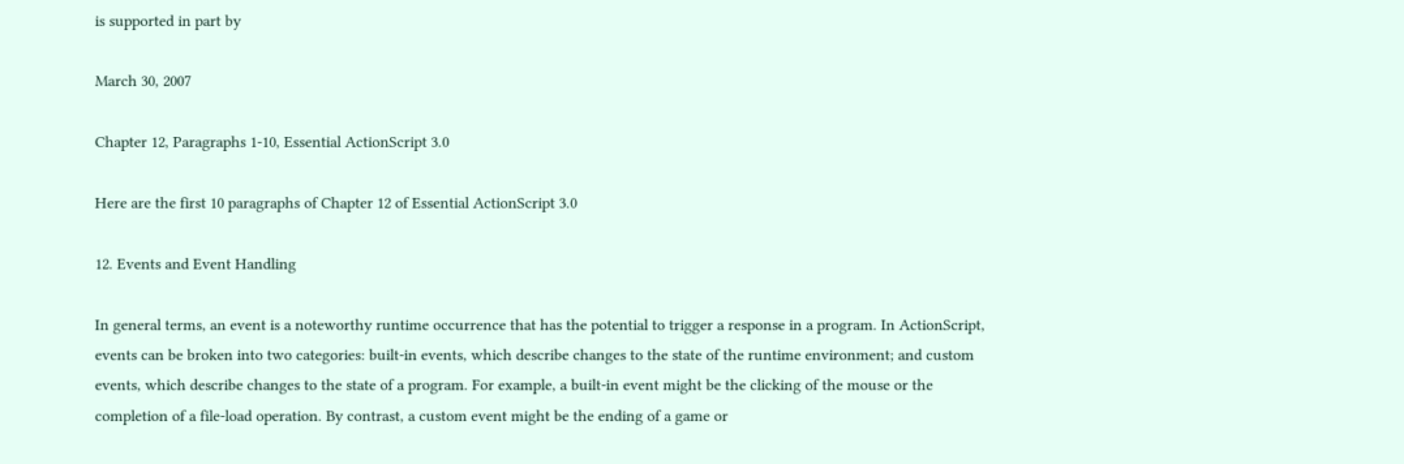is supported in part by

March 30, 2007

Chapter 12, Paragraphs 1-10, Essential ActionScript 3.0

Here are the first 10 paragraphs of Chapter 12 of Essential ActionScript 3.0

12. Events and Event Handling

In general terms, an event is a noteworthy runtime occurrence that has the potential to trigger a response in a program. In ActionScript, events can be broken into two categories: built-in events, which describe changes to the state of the runtime environment; and custom events, which describe changes to the state of a program. For example, a built-in event might be the clicking of the mouse or the completion of a file-load operation. By contrast, a custom event might be the ending of a game or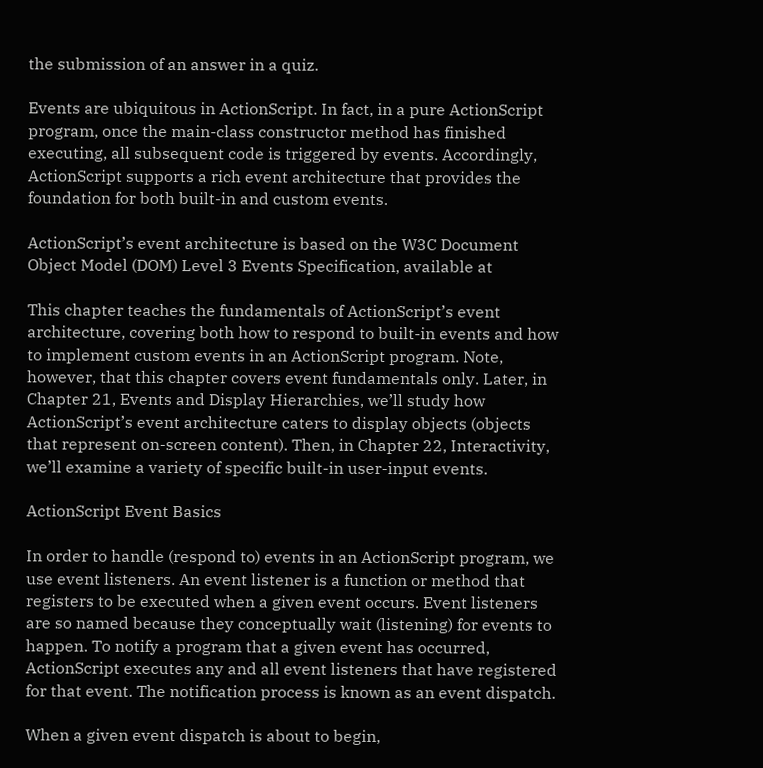the submission of an answer in a quiz.

Events are ubiquitous in ActionScript. In fact, in a pure ActionScript program, once the main-class constructor method has finished executing, all subsequent code is triggered by events. Accordingly, ActionScript supports a rich event architecture that provides the foundation for both built-in and custom events.

ActionScript’s event architecture is based on the W3C Document Object Model (DOM) Level 3 Events Specification, available at

This chapter teaches the fundamentals of ActionScript’s event architecture, covering both how to respond to built-in events and how to implement custom events in an ActionScript program. Note, however, that this chapter covers event fundamentals only. Later, in Chapter 21, Events and Display Hierarchies, we’ll study how ActionScript’s event architecture caters to display objects (objects that represent on-screen content). Then, in Chapter 22, Interactivity, we’ll examine a variety of specific built-in user-input events.

ActionScript Event Basics

In order to handle (respond to) events in an ActionScript program, we use event listeners. An event listener is a function or method that registers to be executed when a given event occurs. Event listeners are so named because they conceptually wait (listening) for events to happen. To notify a program that a given event has occurred, ActionScript executes any and all event listeners that have registered for that event. The notification process is known as an event dispatch.

When a given event dispatch is about to begin,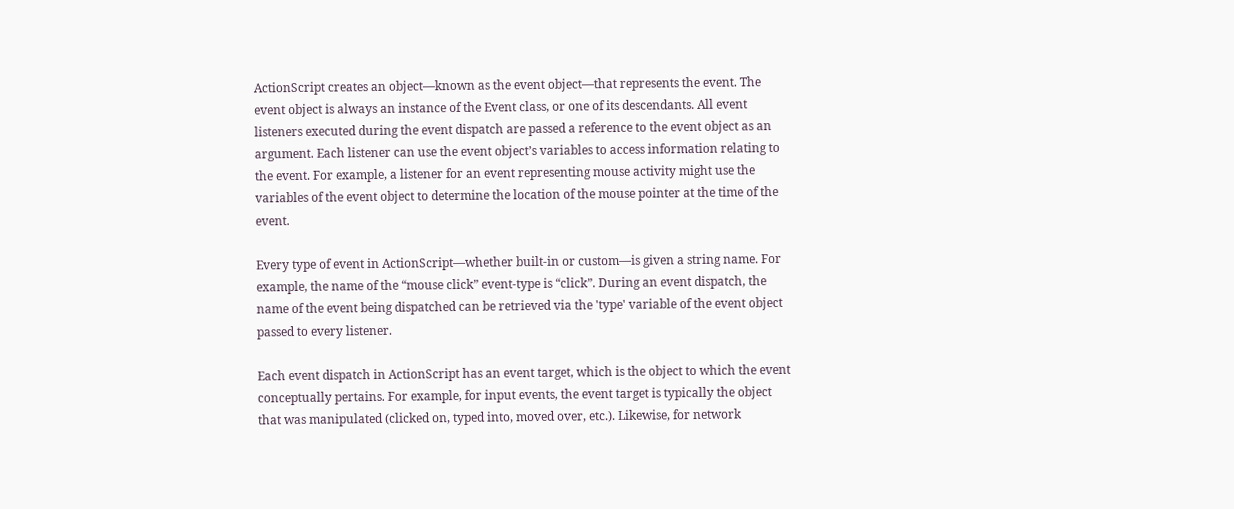ActionScript creates an object—known as the event object—that represents the event. The event object is always an instance of the Event class, or one of its descendants. All event listeners executed during the event dispatch are passed a reference to the event object as an argument. Each listener can use the event object’s variables to access information relating to the event. For example, a listener for an event representing mouse activity might use the variables of the event object to determine the location of the mouse pointer at the time of the event.

Every type of event in ActionScript—whether built-in or custom—is given a string name. For example, the name of the “mouse click” event-type is “click”. During an event dispatch, the name of the event being dispatched can be retrieved via the 'type' variable of the event object passed to every listener.

Each event dispatch in ActionScript has an event target, which is the object to which the event conceptually pertains. For example, for input events, the event target is typically the object that was manipulated (clicked on, typed into, moved over, etc.). Likewise, for network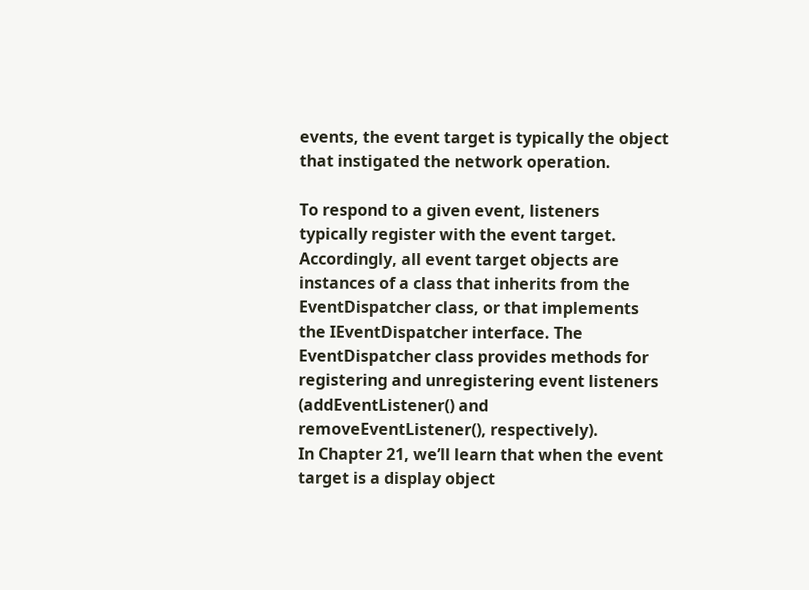events, the event target is typically the object that instigated the network operation.

To respond to a given event, listeners typically register with the event target. Accordingly, all event target objects are instances of a class that inherits from the EventDispatcher class, or that implements the IEventDispatcher interface. The EventDispatcher class provides methods for registering and unregistering event listeners (addEventListener() and removeEventListener(), respectively).
In Chapter 21, we’ll learn that when the event target is a display object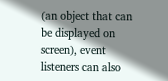(an object that can be displayed on screen), event listeners can also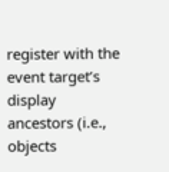register with the event target’s display ancestors (i.e., objects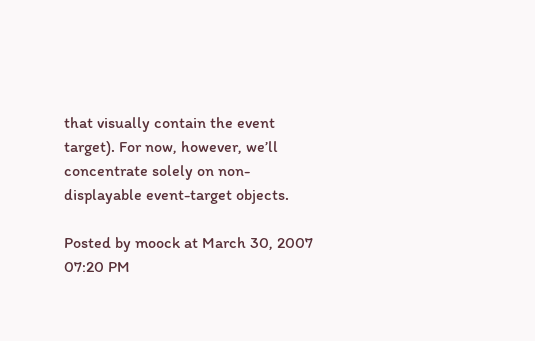that visually contain the event target). For now, however, we’ll concentrate solely on non-displayable event-target objects.

Posted by moock at March 30, 2007 07:20 PM